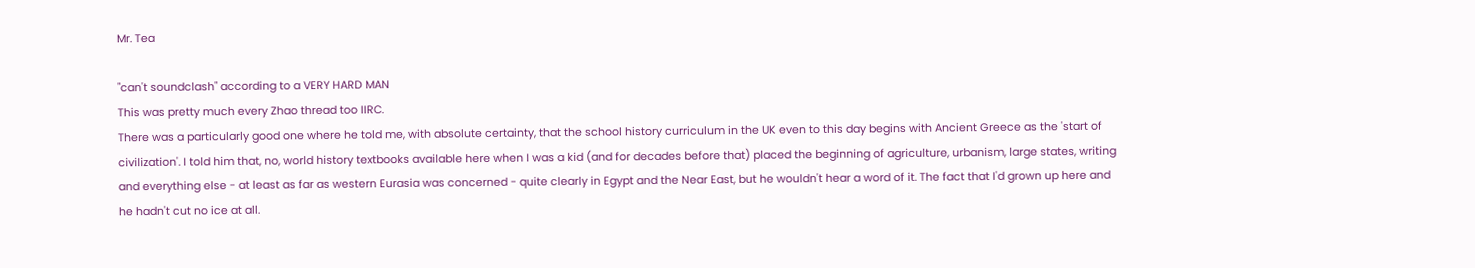Mr. Tea

"can't soundclash" according to a VERY HARD MAN
This was pretty much every Zhao thread too IIRC.
There was a particularly good one where he told me, with absolute certainty, that the school history curriculum in the UK even to this day begins with Ancient Greece as the 'start of civilization'. I told him that, no, world history textbooks available here when I was a kid (and for decades before that) placed the beginning of agriculture, urbanism, large states, writing and everything else - at least as far as western Eurasia was concerned - quite clearly in Egypt and the Near East, but he wouldn't hear a word of it. The fact that I'd grown up here and he hadn't cut no ice at all.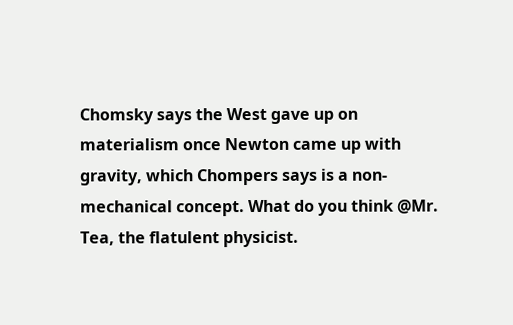Chomsky says the West gave up on materialism once Newton came up with gravity, which Chompers says is a non-mechanical concept. What do you think @Mr. Tea, the flatulent physicist.